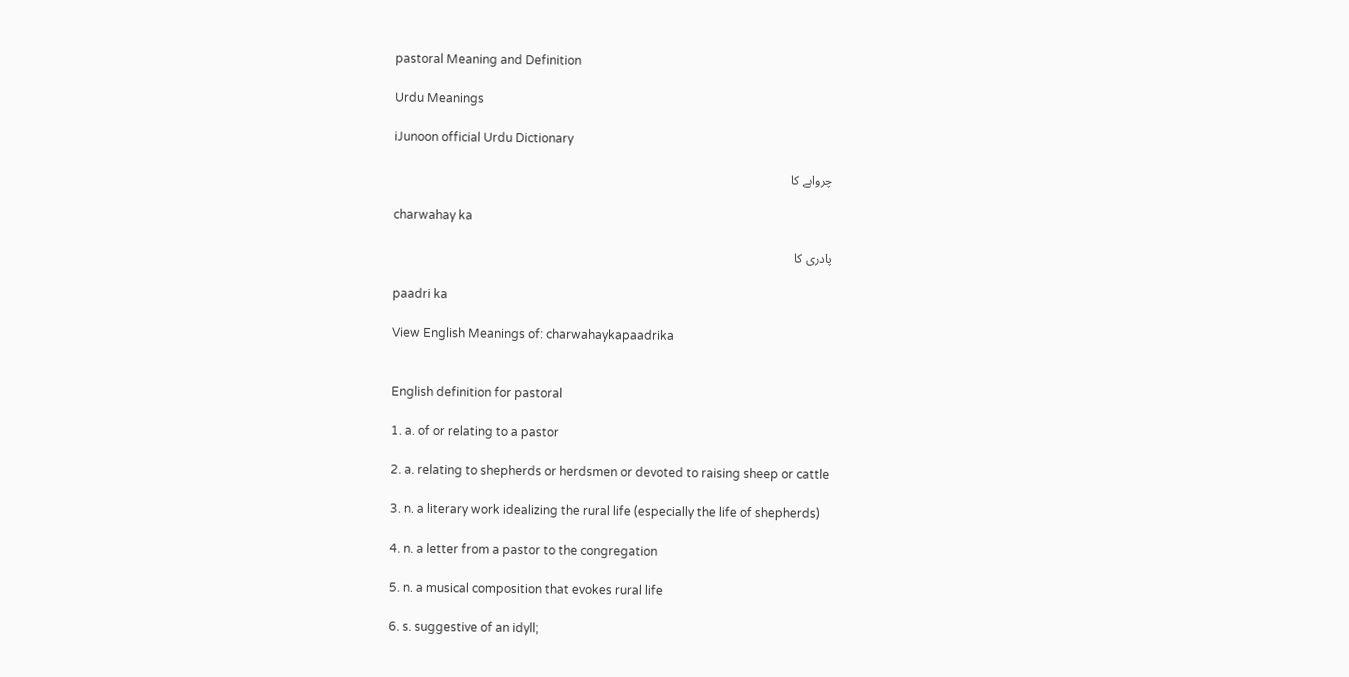pastoral Meaning and Definition

Urdu Meanings

iJunoon official Urdu Dictionary

چرواہے کا

charwahay ka

پادری کا

paadri ka

View English Meanings of: charwahaykapaadrika


English definition for pastoral

1. a. of or relating to a pastor

2. a. relating to shepherds or herdsmen or devoted to raising sheep or cattle

3. n. a literary work idealizing the rural life (especially the life of shepherds)

4. n. a letter from a pastor to the congregation

5. n. a musical composition that evokes rural life

6. s. suggestive of an idyll;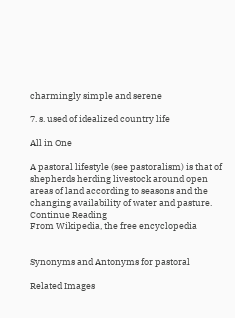charmingly simple and serene

7. s. used of idealized country life

All in One

A pastoral lifestyle (see pastoralism) is that of shepherds herding livestock around open areas of land according to seasons and the changing availability of water and pasture.
Continue Reading
From Wikipedia, the free encyclopedia


Synonyms and Antonyms for pastoral

Related Images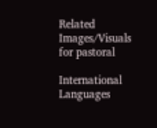Related Images/Visuals for pastoral

International Languages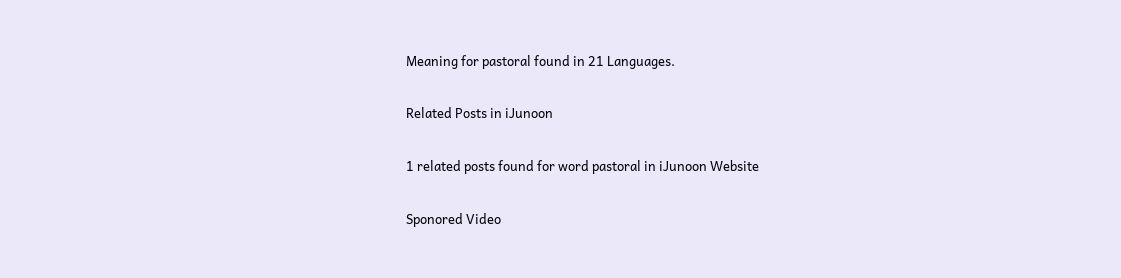Meaning for pastoral found in 21 Languages.

Related Posts in iJunoon

1 related posts found for word pastoral in iJunoon Website

Sponored Video